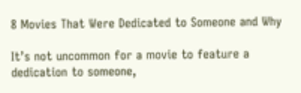8 Movies That Were Dedicated to Someone and Why

It’s not uncommon for a movie to feature a dedication to someone,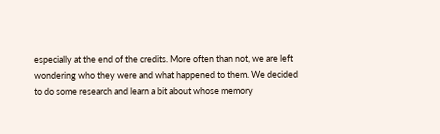especially at the end of the credits. More often than not, we are left wondering who they were and what happened to them. We decided to do some research and learn a bit about whose memory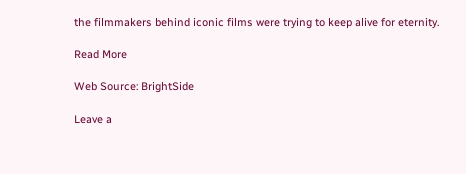the filmmakers behind iconic films were trying to keep alive for eternity.

Read More

Web Source: BrightSide

Leave a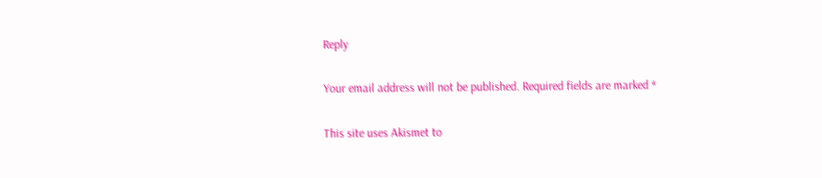Reply

Your email address will not be published. Required fields are marked *

This site uses Akismet to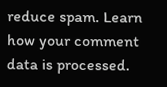reduce spam. Learn how your comment data is processed.